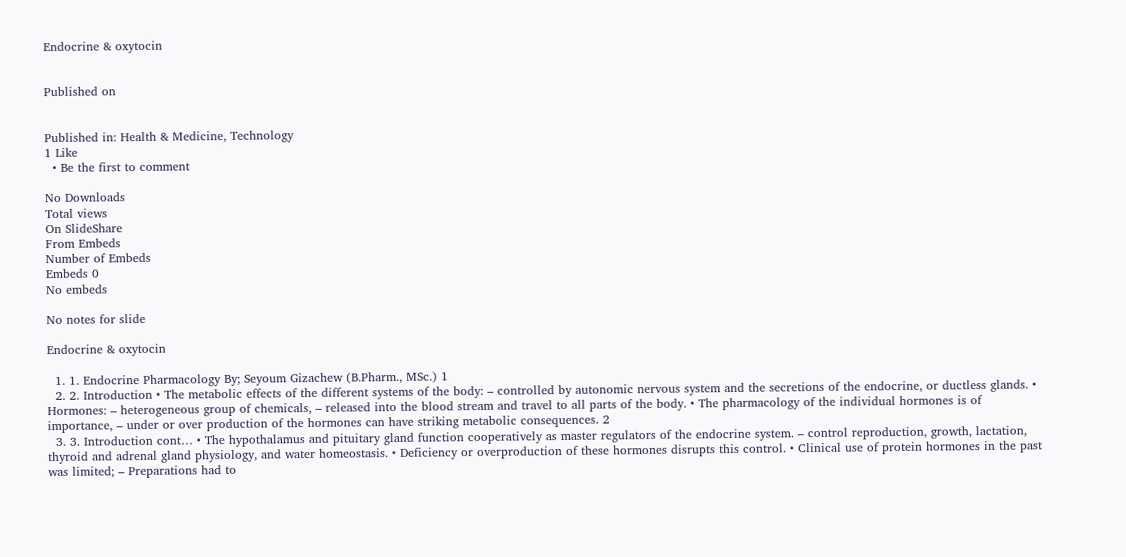Endocrine & oxytocin


Published on


Published in: Health & Medicine, Technology
1 Like
  • Be the first to comment

No Downloads
Total views
On SlideShare
From Embeds
Number of Embeds
Embeds 0
No embeds

No notes for slide

Endocrine & oxytocin

  1. 1. Endocrine Pharmacology By; Seyoum Gizachew (B.Pharm., MSc.) 1
  2. 2. Introduction • The metabolic effects of the different systems of the body: – controlled by autonomic nervous system and the secretions of the endocrine, or ductless glands. • Hormones: – heterogeneous group of chemicals, – released into the blood stream and travel to all parts of the body. • The pharmacology of the individual hormones is of importance, – under or over production of the hormones can have striking metabolic consequences. 2
  3. 3. Introduction cont… • The hypothalamus and pituitary gland function cooperatively as master regulators of the endocrine system. – control reproduction, growth, lactation, thyroid and adrenal gland physiology, and water homeostasis. • Deficiency or overproduction of these hormones disrupts this control. • Clinical use of protein hormones in the past was limited; – Preparations had to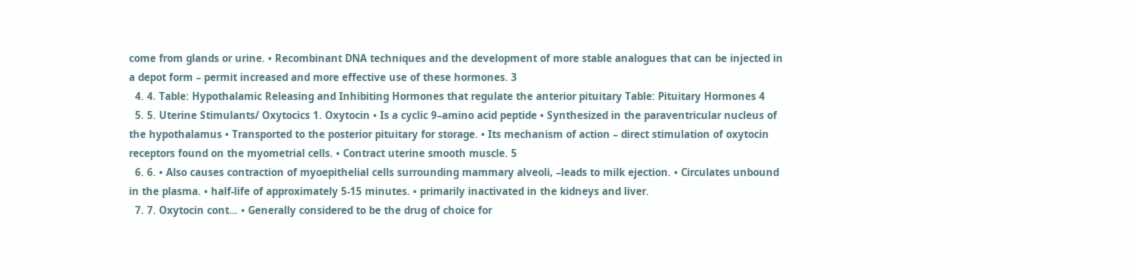come from glands or urine. • Recombinant DNA techniques and the development of more stable analogues that can be injected in a depot form – permit increased and more effective use of these hormones. 3
  4. 4. Table: Hypothalamic Releasing and Inhibiting Hormones that regulate the anterior pituitary Table: Pituitary Hormones 4
  5. 5. Uterine Stimulants/ Oxytocics 1. Oxytocin • Is a cyclic 9–amino acid peptide • Synthesized in the paraventricular nucleus of the hypothalamus • Transported to the posterior pituitary for storage. • Its mechanism of action – direct stimulation of oxytocin receptors found on the myometrial cells. • Contract uterine smooth muscle. 5
  6. 6. • Also causes contraction of myoepithelial cells surrounding mammary alveoli, –leads to milk ejection. • Circulates unbound in the plasma. • half-life of approximately 5-15 minutes. • primarily inactivated in the kidneys and liver.
  7. 7. Oxytocin cont… • Generally considered to be the drug of choice for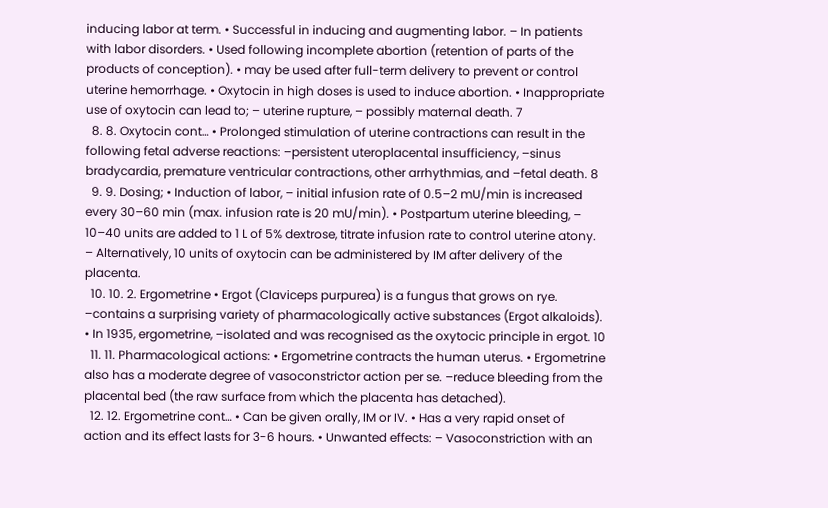inducing labor at term. • Successful in inducing and augmenting labor. – In patients with labor disorders. • Used following incomplete abortion (retention of parts of the products of conception). • may be used after full-term delivery to prevent or control uterine hemorrhage. • Oxytocin in high doses is used to induce abortion. • Inappropriate use of oxytocin can lead to; – uterine rupture, – possibly maternal death. 7
  8. 8. Oxytocin cont… • Prolonged stimulation of uterine contractions can result in the following fetal adverse reactions: –persistent uteroplacental insufficiency, –sinus bradycardia, premature ventricular contractions, other arrhythmias, and –fetal death. 8
  9. 9. Dosing; • Induction of labor, – initial infusion rate of 0.5–2 mU/min is increased every 30–60 min (max. infusion rate is 20 mU/min). • Postpartum uterine bleeding, – 10–40 units are added to 1 L of 5% dextrose, titrate infusion rate to control uterine atony. – Alternatively, 10 units of oxytocin can be administered by IM after delivery of the placenta.
  10. 10. 2. Ergometrine • Ergot (Claviceps purpurea) is a fungus that grows on rye. –contains a surprising variety of pharmacologically active substances (Ergot alkaloids). • In 1935, ergometrine, –isolated and was recognised as the oxytocic principle in ergot. 10
  11. 11. Pharmacological actions: • Ergometrine contracts the human uterus. • Ergometrine also has a moderate degree of vasoconstrictor action per se. –reduce bleeding from the placental bed (the raw surface from which the placenta has detached).
  12. 12. Ergometrine cont… • Can be given orally, IM or IV. • Has a very rapid onset of action and its effect lasts for 3-6 hours. • Unwanted effects: – Vasoconstriction with an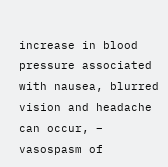increase in blood pressure associated with nausea, blurred vision and headache can occur, – vasospasm of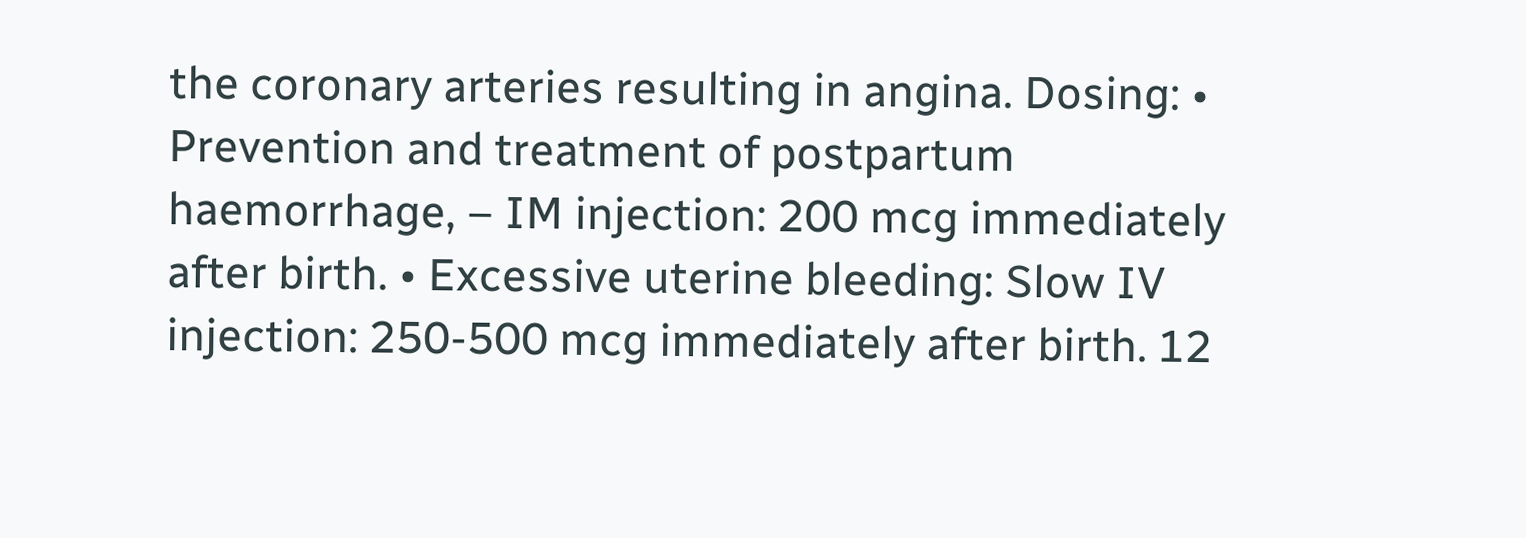the coronary arteries resulting in angina. Dosing: • Prevention and treatment of postpartum haemorrhage, – IM injection: 200 mcg immediately after birth. • Excessive uterine bleeding: Slow IV injection: 250-500 mcg immediately after birth. 12